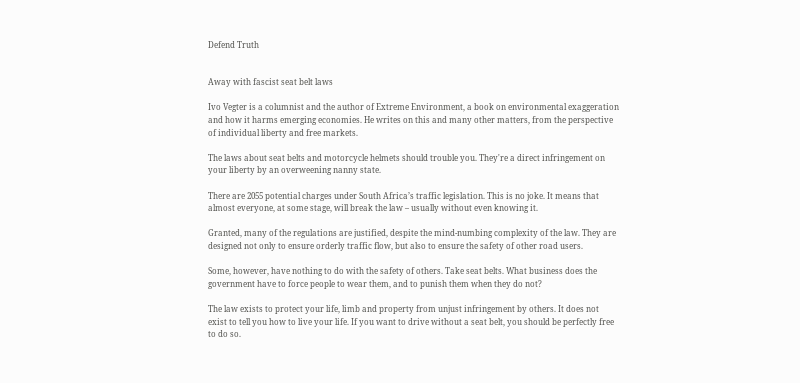Defend Truth


Away with fascist seat belt laws

Ivo Vegter is a columnist and the author of Extreme Environment, a book on environmental exaggeration and how it harms emerging economies. He writes on this and many other matters, from the perspective of individual liberty and free markets.

The laws about seat belts and motorcycle helmets should trouble you. They're a direct infringement on your liberty by an overweening nanny state.

There are 2055 potential charges under South Africa’s traffic legislation. This is no joke. It means that almost everyone, at some stage, will break the law – usually without even knowing it.

Granted, many of the regulations are justified, despite the mind-numbing complexity of the law. They are designed not only to ensure orderly traffic flow, but also to ensure the safety of other road users.

Some, however, have nothing to do with the safety of others. Take seat belts. What business does the government have to force people to wear them, and to punish them when they do not?

The law exists to protect your life, limb and property from unjust infringement by others. It does not exist to tell you how to live your life. If you want to drive without a seat belt, you should be perfectly free to do so.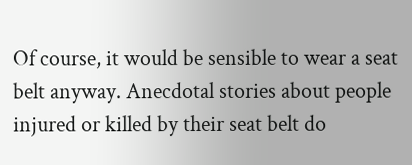Of course, it would be sensible to wear a seat belt anyway. Anecdotal stories about people injured or killed by their seat belt do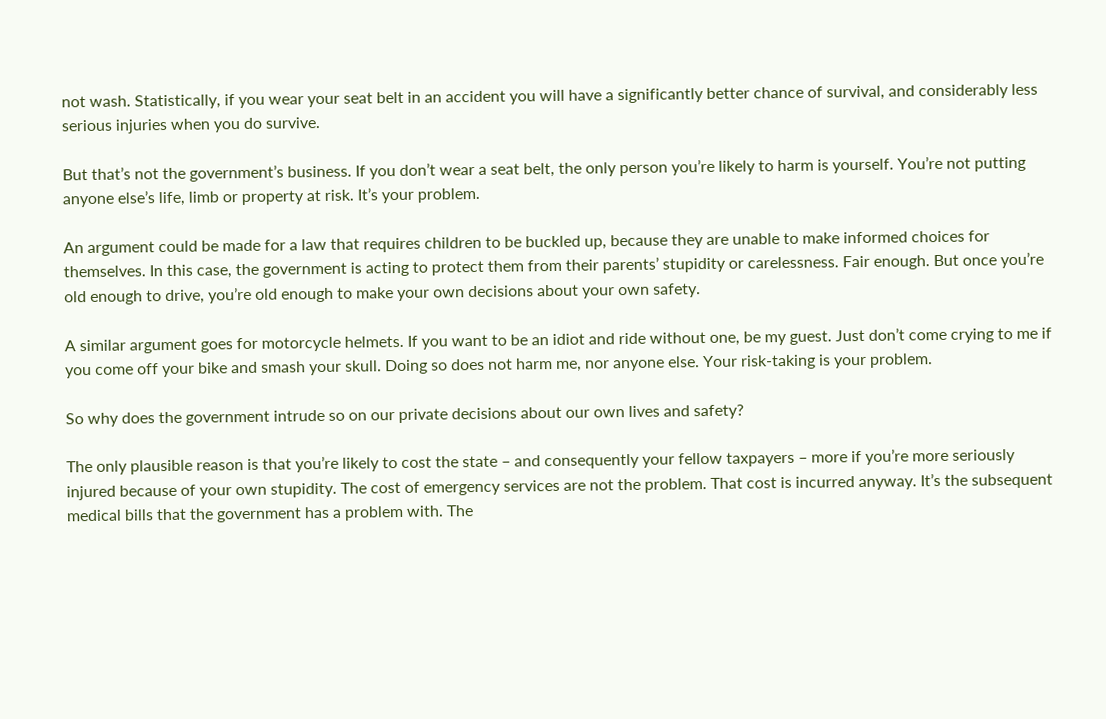not wash. Statistically, if you wear your seat belt in an accident you will have a significantly better chance of survival, and considerably less serious injuries when you do survive.

But that’s not the government’s business. If you don’t wear a seat belt, the only person you’re likely to harm is yourself. You’re not putting anyone else’s life, limb or property at risk. It’s your problem.

An argument could be made for a law that requires children to be buckled up, because they are unable to make informed choices for themselves. In this case, the government is acting to protect them from their parents’ stupidity or carelessness. Fair enough. But once you’re old enough to drive, you’re old enough to make your own decisions about your own safety.

A similar argument goes for motorcycle helmets. If you want to be an idiot and ride without one, be my guest. Just don’t come crying to me if you come off your bike and smash your skull. Doing so does not harm me, nor anyone else. Your risk-taking is your problem.

So why does the government intrude so on our private decisions about our own lives and safety?

The only plausible reason is that you’re likely to cost the state – and consequently your fellow taxpayers – more if you’re more seriously injured because of your own stupidity. The cost of emergency services are not the problem. That cost is incurred anyway. It’s the subsequent medical bills that the government has a problem with. The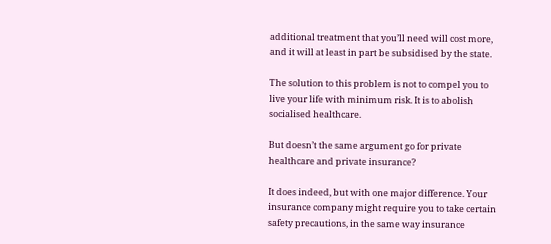additional treatment that you’ll need will cost more, and it will at least in part be subsidised by the state.

The solution to this problem is not to compel you to live your life with minimum risk. It is to abolish socialised healthcare.

But doesn’t the same argument go for private healthcare and private insurance?

It does indeed, but with one major difference. Your insurance company might require you to take certain safety precautions, in the same way insurance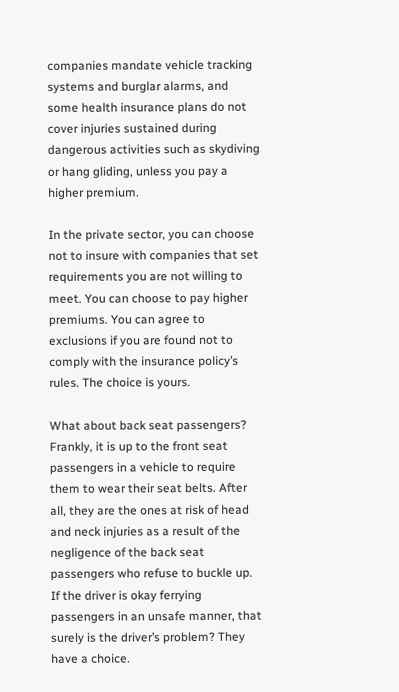companies mandate vehicle tracking systems and burglar alarms, and some health insurance plans do not cover injuries sustained during dangerous activities such as skydiving or hang gliding, unless you pay a higher premium.

In the private sector, you can choose not to insure with companies that set requirements you are not willing to meet. You can choose to pay higher premiums. You can agree to exclusions if you are found not to comply with the insurance policy’s rules. The choice is yours.

What about back seat passengers? Frankly, it is up to the front seat passengers in a vehicle to require them to wear their seat belts. After all, they are the ones at risk of head and neck injuries as a result of the negligence of the back seat passengers who refuse to buckle up. If the driver is okay ferrying passengers in an unsafe manner, that surely is the driver’s problem? They have a choice.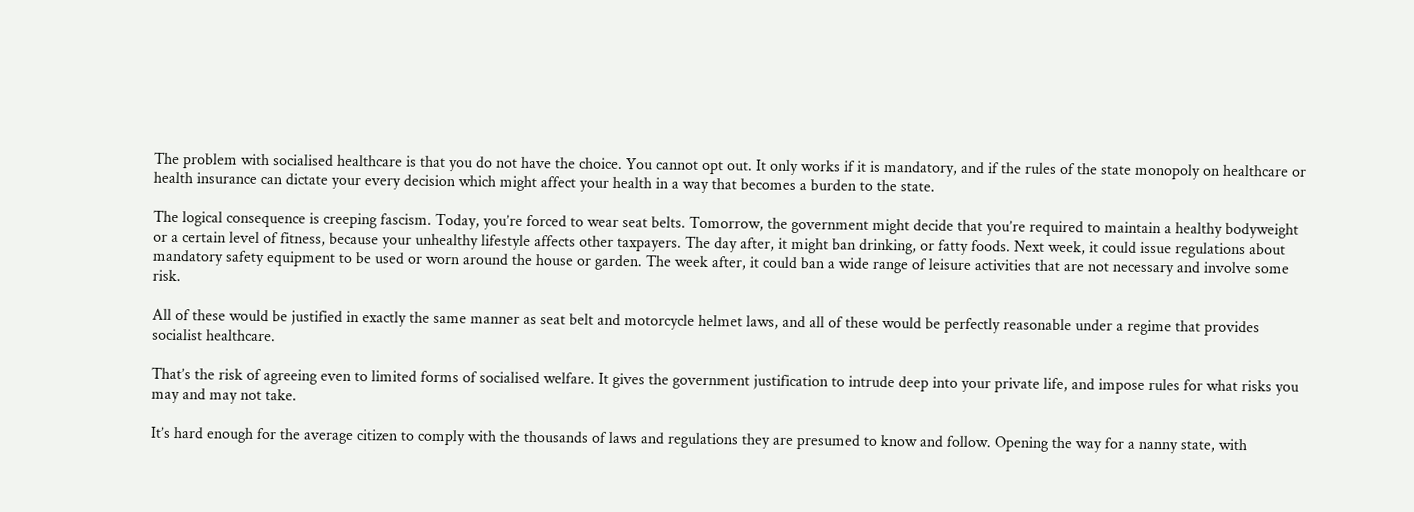The problem with socialised healthcare is that you do not have the choice. You cannot opt out. It only works if it is mandatory, and if the rules of the state monopoly on healthcare or health insurance can dictate your every decision which might affect your health in a way that becomes a burden to the state.

The logical consequence is creeping fascism. Today, you’re forced to wear seat belts. Tomorrow, the government might decide that you’re required to maintain a healthy bodyweight or a certain level of fitness, because your unhealthy lifestyle affects other taxpayers. The day after, it might ban drinking, or fatty foods. Next week, it could issue regulations about mandatory safety equipment to be used or worn around the house or garden. The week after, it could ban a wide range of leisure activities that are not necessary and involve some risk.

All of these would be justified in exactly the same manner as seat belt and motorcycle helmet laws, and all of these would be perfectly reasonable under a regime that provides socialist healthcare.

That’s the risk of agreeing even to limited forms of socialised welfare. It gives the government justification to intrude deep into your private life, and impose rules for what risks you may and may not take.

It’s hard enough for the average citizen to comply with the thousands of laws and regulations they are presumed to know and follow. Opening the way for a nanny state, with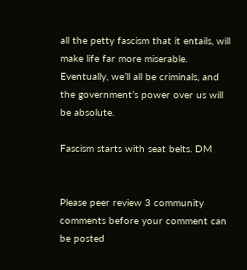all the petty fascism that it entails, will make life far more miserable. Eventually, we’ll all be criminals, and the government’s power over us will be absolute.

Fascism starts with seat belts. DM


Please peer review 3 community comments before your comment can be posted